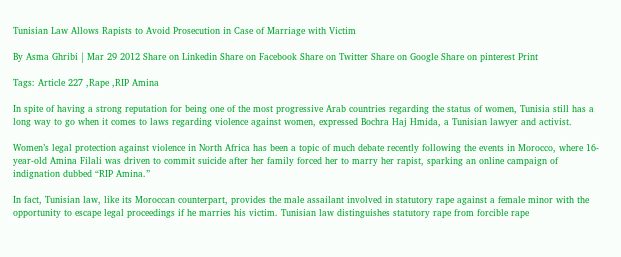Tunisian Law Allows Rapists to Avoid Prosecution in Case of Marriage with Victim

By Asma Ghribi | Mar 29 2012 Share on Linkedin Share on Facebook Share on Twitter Share on Google Share on pinterest Print

Tags: Article 227 ,Rape ,RIP Amina

In spite of having a strong reputation for being one of the most progressive Arab countries regarding the status of women, Tunisia still has a long way to go when it comes to laws regarding violence against women, expressed Bochra Haj Hmida, a Tunisian lawyer and activist.

Women’s legal protection against violence in North Africa has been a topic of much debate recently following the events in Morocco, where 16-year-old Amina Filali was driven to commit suicide after her family forced her to marry her rapist, sparking an online campaign of indignation dubbed “RIP Amina.”

In fact, Tunisian law, like its Moroccan counterpart, provides the male assailant involved in statutory rape against a female minor with the opportunity to escape legal proceedings if he marries his victim. Tunisian law distinguishes statutory rape from forcible rape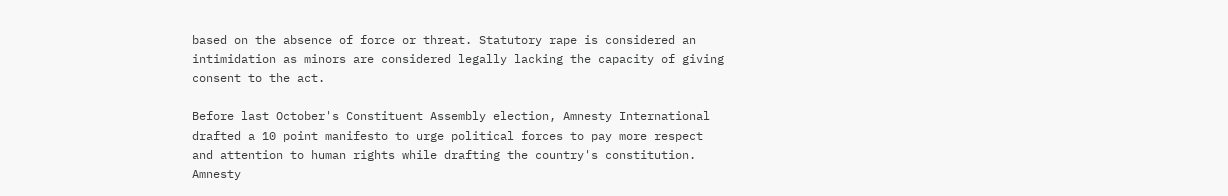based on the absence of force or threat. Statutory rape is considered an intimidation as minors are considered legally lacking the capacity of giving consent to the act.

Before last October's Constituent Assembly election, Amnesty International drafted a 10 point manifesto to urge political forces to pay more respect and attention to human rights while drafting the country's constitution. Amnesty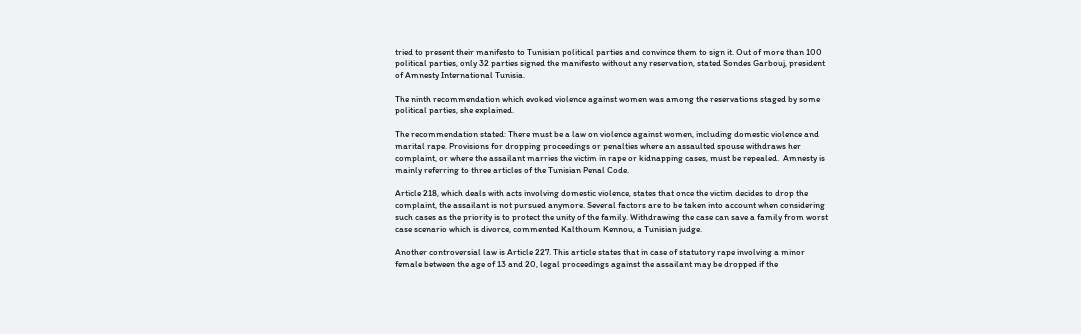tried to present their manifesto to Tunisian political parties and convince them to sign it. Out of more than 100 political parties, only 32 parties signed the manifesto without any reservation, stated Sondes Garbouj, president of Amnesty International Tunisia.

The ninth recommendation which evoked violence against women was among the reservations staged by some political parties, she explained.

The recommendation stated: There must be a law on violence against women, including domestic violence and marital rape. Provisions for dropping proceedings or penalties where an assaulted spouse withdraws her complaint, or where the assailant marries the victim in rape or kidnapping cases, must be repealed.  Amnesty is mainly referring to three articles of the Tunisian Penal Code.

Article 218, which deals with acts involving domestic violence, states that once the victim decides to drop the complaint, the assailant is not pursued anymore. Several factors are to be taken into account when considering such cases as the priority is to protect the unity of the family. Withdrawing the case can save a family from worst case scenario which is divorce, commented Kalthoum Kennou, a Tunisian judge.

Another controversial law is Article 227. This article states that in case of statutory rape involving a minor female between the age of 13 and 20, legal proceedings against the assailant may be dropped if the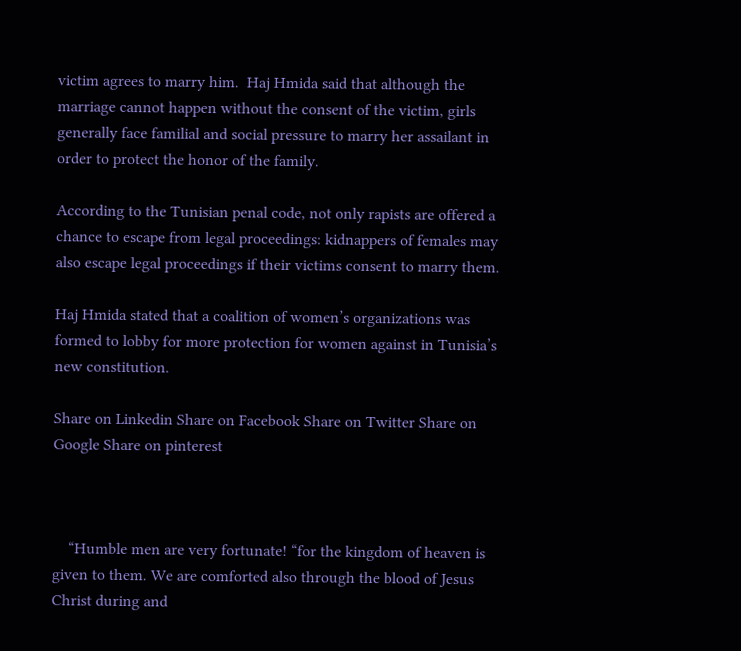victim agrees to marry him.  Haj Hmida said that although the marriage cannot happen without the consent of the victim, girls generally face familial and social pressure to marry her assailant in order to protect the honor of the family.

According to the Tunisian penal code, not only rapists are offered a chance to escape from legal proceedings: kidnappers of females may also escape legal proceedings if their victims consent to marry them.

Haj Hmida stated that a coalition of women’s organizations was formed to lobby for more protection for women against in Tunisia’s new constitution.

Share on Linkedin Share on Facebook Share on Twitter Share on Google Share on pinterest



    “Humble men are very fortunate! “for the kingdom of heaven is given to them. We are comforted also through the blood of Jesus Christ during and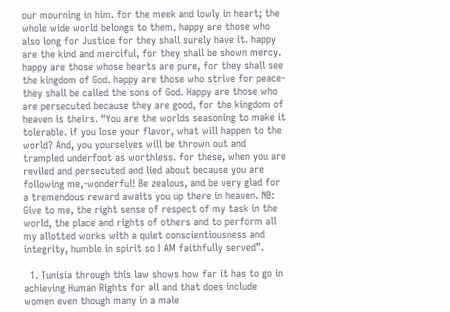our mourning in him. for the meek and lowly in heart; the whole wide world belongs to them. happy are those who also long for Justice for they shall surely have it. happy are the kind and merciful, for they shall be shown mercy. happy are those whose hearts are pure, for they shall see the kingdom of God. happy are those who strive for peace-they shall be called the sons of God. Happy are those who are persecuted because they are good, for the kingdom of heaven is theirs. “You are the worlds seasoning to make it tolerable. if you lose your flavor, what will happen to the world? And, you yourselves will be thrown out and trampled underfoot as worthless. for these, when you are reviled and persecuted and lied about because you are following me,-wonderful! Be zealous, and be very glad for a tremendous reward awaits you up there in heaven. NB: Give to me, the right sense of respect of my task in the world, the place and rights of others and to perform all my allotted works with a quiet conscientiousness and integrity, humble in spirit so I AM faithfully served”.

  1. Tunisia through this law shows how far it has to go in achieving Human Rights for all and that does include women even though many in a male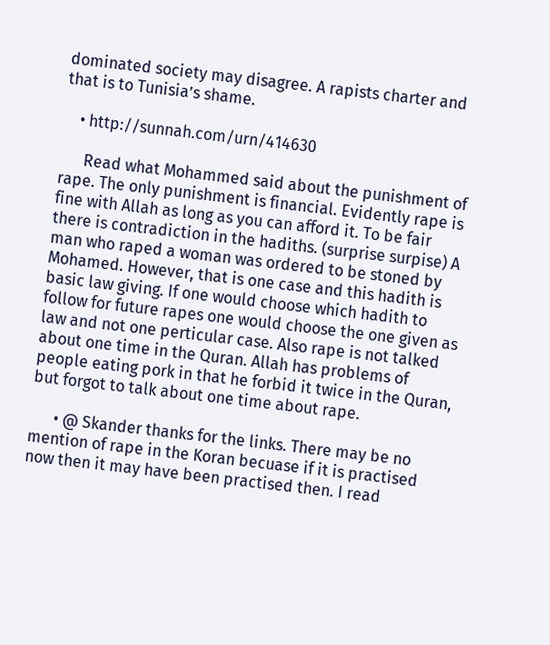dominated society may disagree. A rapists charter and that is to Tunisia’s shame.

    • http://sunnah.com/urn/414630

      Read what Mohammed said about the punishment of rape. The only punishment is financial. Evidently rape is fine with Allah as long as you can afford it. To be fair there is contradiction in the hadiths. (surprise surpise) A man who raped a woman was ordered to be stoned by Mohamed. However, that is one case and this hadith is basic law giving. If one would choose which hadith to follow for future rapes one would choose the one given as law and not one perticular case. Also rape is not talked about one time in the Quran. Allah has problems of people eating pork in that he forbid it twice in the Quran, but forgot to talk about one time about rape.

      • @ Skander thanks for the links. There may be no mention of rape in the Koran becuase if it is practised now then it may have been practised then. I read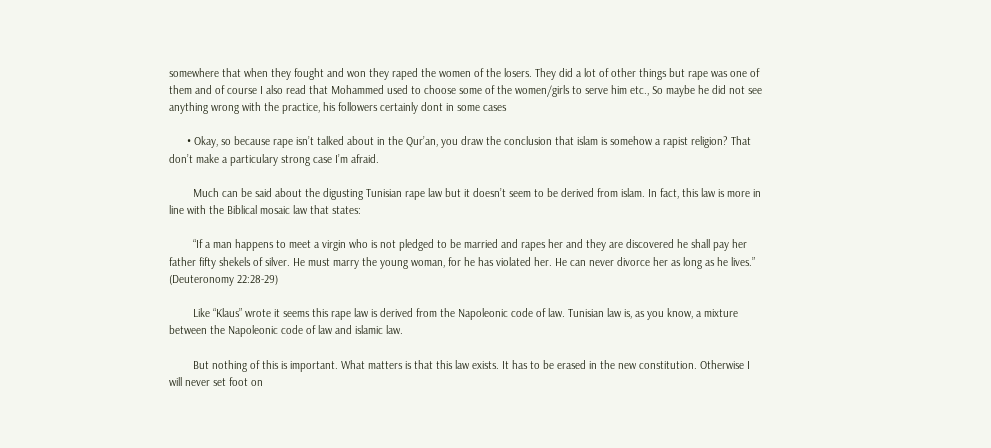somewhere that when they fought and won they raped the women of the losers. They did a lot of other things but rape was one of them and of course I also read that Mohammed used to choose some of the women/girls to serve him etc., So maybe he did not see anything wrong with the practice, his followers certainly dont in some cases

      • Okay, so because rape isn’t talked about in the Qur’an, you draw the conclusion that islam is somehow a rapist religion? That don’t make a particulary strong case I’m afraid.

        Much can be said about the digusting Tunisian rape law but it doesn’t seem to be derived from islam. In fact, this law is more in line with the Biblical mosaic law that states:

        “If a man happens to meet a virgin who is not pledged to be married and rapes her and they are discovered he shall pay her father fifty shekels of silver. He must marry the young woman, for he has violated her. He can never divorce her as long as he lives.” (Deuteronomy 22:28-29)

        Like “Klaus” wrote it seems this rape law is derived from the Napoleonic code of law. Tunisian law is, as you know, a mixture between the Napoleonic code of law and islamic law.

        But nothing of this is important. What matters is that this law exists. It has to be erased in the new constitution. Otherwise I will never set foot on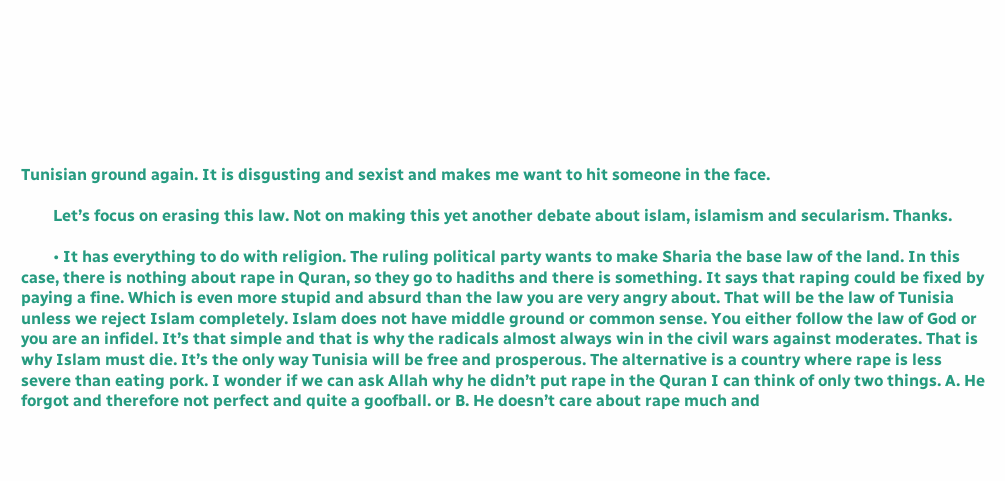Tunisian ground again. It is disgusting and sexist and makes me want to hit someone in the face.

        Let’s focus on erasing this law. Not on making this yet another debate about islam, islamism and secularism. Thanks.

        • It has everything to do with religion. The ruling political party wants to make Sharia the base law of the land. In this case, there is nothing about rape in Quran, so they go to hadiths and there is something. It says that raping could be fixed by paying a fine. Which is even more stupid and absurd than the law you are very angry about. That will be the law of Tunisia unless we reject Islam completely. Islam does not have middle ground or common sense. You either follow the law of God or you are an infidel. It’s that simple and that is why the radicals almost always win in the civil wars against moderates. That is why Islam must die. It’s the only way Tunisia will be free and prosperous. The alternative is a country where rape is less severe than eating pork. I wonder if we can ask Allah why he didn’t put rape in the Quran I can think of only two things. A. He forgot and therefore not perfect and quite a goofball. or B. He doesn’t care about rape much and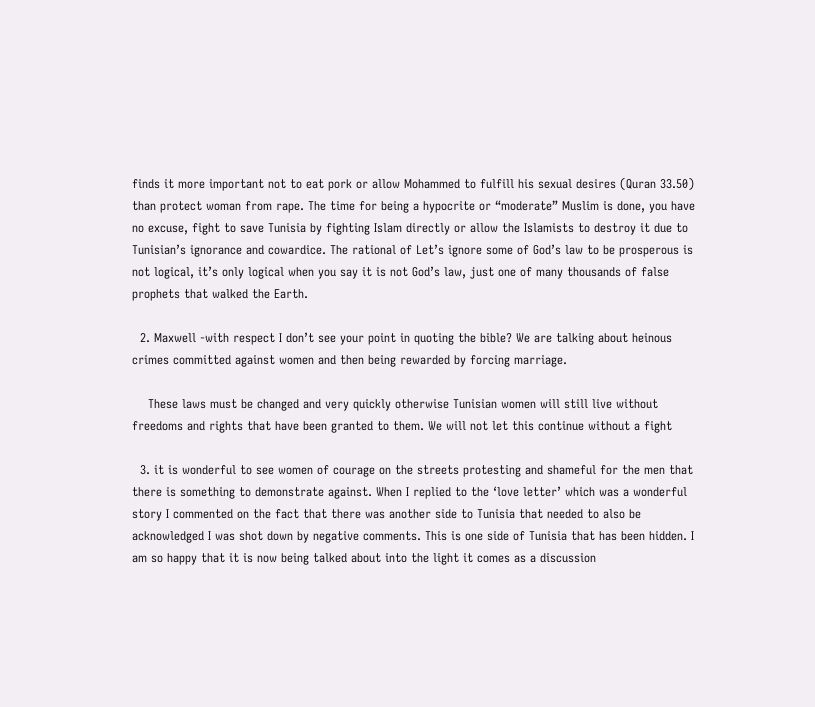finds it more important not to eat pork or allow Mohammed to fulfill his sexual desires (Quran 33.50) than protect woman from rape. The time for being a hypocrite or “moderate” Muslim is done, you have no excuse, fight to save Tunisia by fighting Islam directly or allow the Islamists to destroy it due to Tunisian’s ignorance and cowardice. The rational of Let’s ignore some of God’s law to be prosperous is not logical, it’s only logical when you say it is not God’s law, just one of many thousands of false prophets that walked the Earth.

  2. Maxwell -with respect I don’t see your point in quoting the bible? We are talking about heinous crimes committed against women and then being rewarded by forcing marriage.

    These laws must be changed and very quickly otherwise Tunisian women will still live without freedoms and rights that have been granted to them. We will not let this continue without a fight

  3. it is wonderful to see women of courage on the streets protesting and shameful for the men that there is something to demonstrate against. When I replied to the ‘love letter’ which was a wonderful story I commented on the fact that there was another side to Tunisia that needed to also be acknowledged I was shot down by negative comments. This is one side of Tunisia that has been hidden. I am so happy that it is now being talked about into the light it comes as a discussion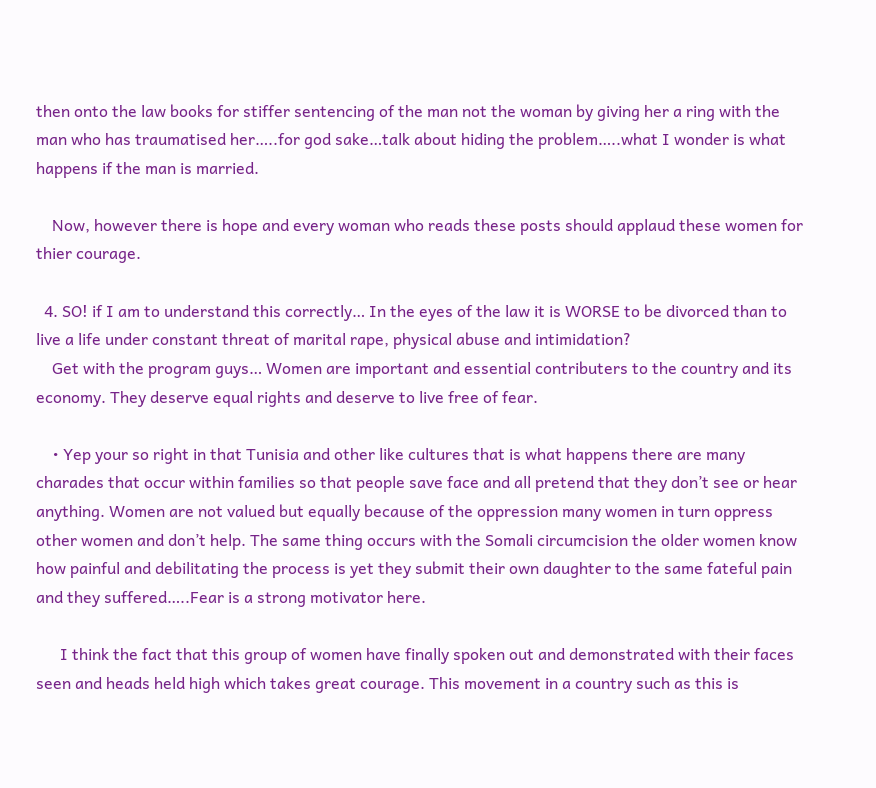then onto the law books for stiffer sentencing of the man not the woman by giving her a ring with the man who has traumatised her…..for god sake…talk about hiding the problem…..what I wonder is what happens if the man is married.

    Now, however there is hope and every woman who reads these posts should applaud these women for thier courage.

  4. SO! if I am to understand this correctly… In the eyes of the law it is WORSE to be divorced than to live a life under constant threat of marital rape, physical abuse and intimidation?
    Get with the program guys… Women are important and essential contributers to the country and its economy. They deserve equal rights and deserve to live free of fear.

    • Yep your so right in that Tunisia and other like cultures that is what happens there are many charades that occur within families so that people save face and all pretend that they don’t see or hear anything. Women are not valued but equally because of the oppression many women in turn oppress other women and don’t help. The same thing occurs with the Somali circumcision the older women know how painful and debilitating the process is yet they submit their own daughter to the same fateful pain and they suffered…..Fear is a strong motivator here.

      I think the fact that this group of women have finally spoken out and demonstrated with their faces seen and heads held high which takes great courage. This movement in a country such as this is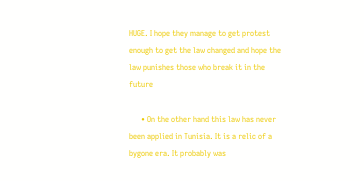HUGE. I hope they manage to get protest enough to get the law changed and hope the law punishes those who break it in the future

      • On the other hand this law has never been applied in Tunisia. It is a relic of a bygone era. It probably was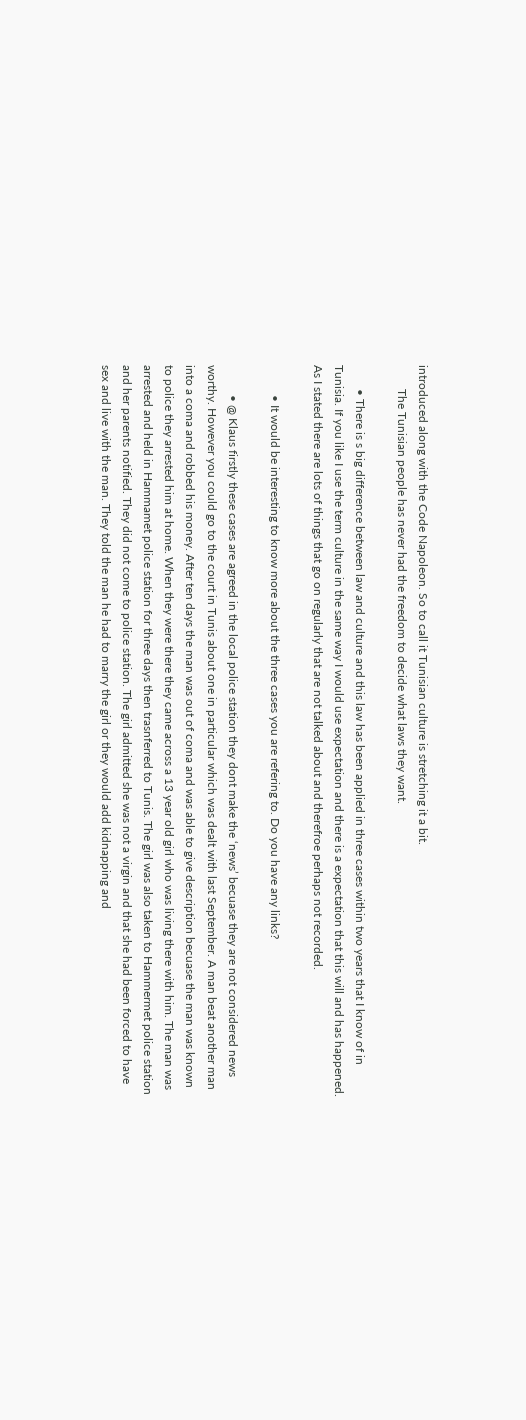introduced along with the Code Napoleon. So to call it Tunisian culture is stretching it a bit.
        The Tunisian people has never had the freedom to decide what laws they want.

        • There is s big difference between law and culture and this law has been applied in three cases within two years that I know of in Tunisia. If you like I use the term culture in the same way I would use expectation and there is a expectation that this will and has happened. As I stated there are lots of things that go on regularly that are not talked about and therefroe perhaps not recorded.

          • It would be interesting to know more about the three cases you are refering to. Do you have any links?

          • @ Klaus firstly these cases are agreed in the local police station they dont make the ‘news’ becuase they are not considered news worthy. However you could go to the court in Tunis about one in particular which was dealt with last September. A man beat another man into a coma and robbed his money. After ten days the man was out of coma and was able to give description becuase the man was known to police they arrested him at home. When they were there they came across a 13 year old girl who was living there with him. The man was arrested and held in Hammamet police station for three days then trasnferred to Tunis. The girl was also taken to Hammermet police station and her parents notified. They did not come to police station. The girl admitted she was not a virgin and that she had been forced to have sex and live with the man. They told the man he had to marry the girl or they would add kidnapping and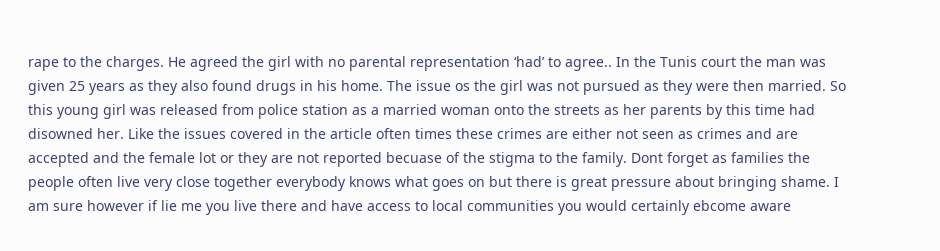rape to the charges. He agreed the girl with no parental representation ‘had’ to agree.. In the Tunis court the man was given 25 years as they also found drugs in his home. The issue os the girl was not pursued as they were then married. So this young girl was released from police station as a married woman onto the streets as her parents by this time had disowned her. Like the issues covered in the article often times these crimes are either not seen as crimes and are accepted and the female lot or they are not reported becuase of the stigma to the family. Dont forget as families the people often live very close together everybody knows what goes on but there is great pressure about bringing shame. I am sure however if lie me you live there and have access to local communities you would certainly ebcome aware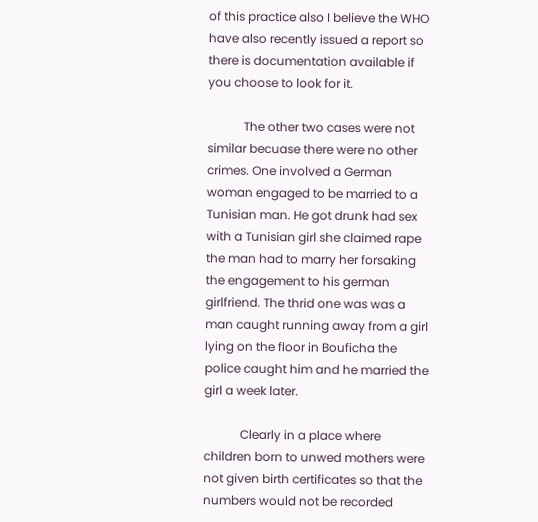of this practice also I believe the WHO have also recently issued a report so there is documentation available if you choose to look for it.

            The other two cases were not similar becuase there were no other crimes. One involved a German woman engaged to be married to a Tunisian man. He got drunk had sex with a Tunisian girl she claimed rape the man had to marry her forsaking the engagement to his german girlfriend. The thrid one was was a man caught running away from a girl lying on the floor in Bouficha the police caught him and he married the girl a week later.

            Clearly in a place where children born to unwed mothers were not given birth certificates so that the numbers would not be recorded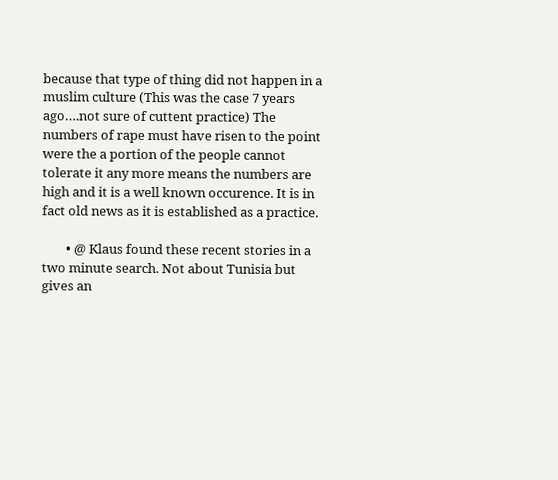because that type of thing did not happen in a muslim culture (This was the case 7 years ago….not sure of cuttent practice) The numbers of rape must have risen to the point were the a portion of the people cannot tolerate it any more means the numbers are high and it is a well known occurence. It is in fact old news as it is established as a practice.

        • @ Klaus found these recent stories in a two minute search. Not about Tunisia but gives an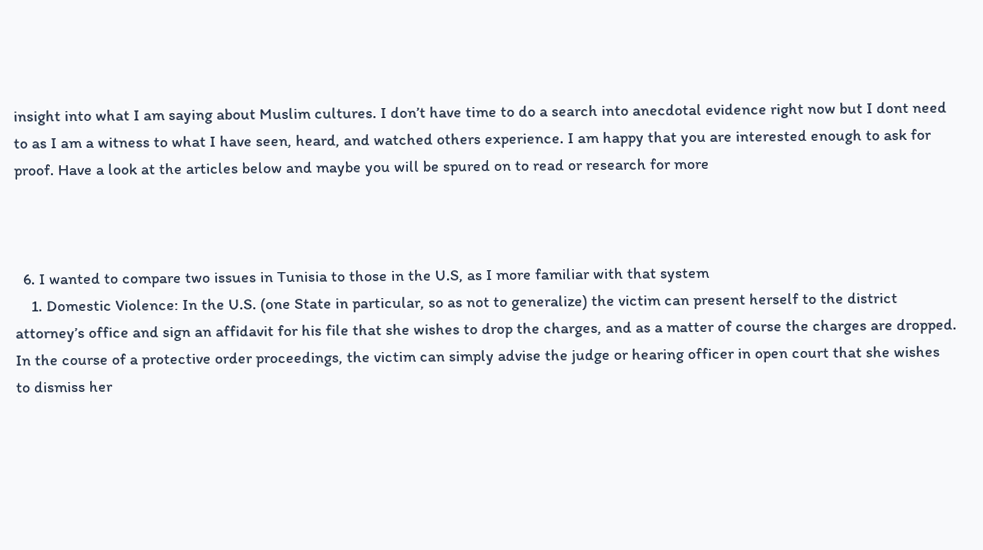insight into what I am saying about Muslim cultures. I don’t have time to do a search into anecdotal evidence right now but I dont need to as I am a witness to what I have seen, heard, and watched others experience. I am happy that you are interested enough to ask for proof. Have a look at the articles below and maybe you will be spured on to read or research for more



  6. I wanted to compare two issues in Tunisia to those in the U.S, as I more familiar with that system
    1. Domestic Violence: In the U.S. (one State in particular, so as not to generalize) the victim can present herself to the district attorney’s office and sign an affidavit for his file that she wishes to drop the charges, and as a matter of course the charges are dropped. In the course of a protective order proceedings, the victim can simply advise the judge or hearing officer in open court that she wishes to dismiss her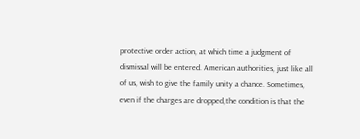protective order action, at which time a judgment of dismissal will be entered. American authorities, just like all of us, wish to give the family unity a chance. Sometimes, even if the charges are dropped,the condition is that the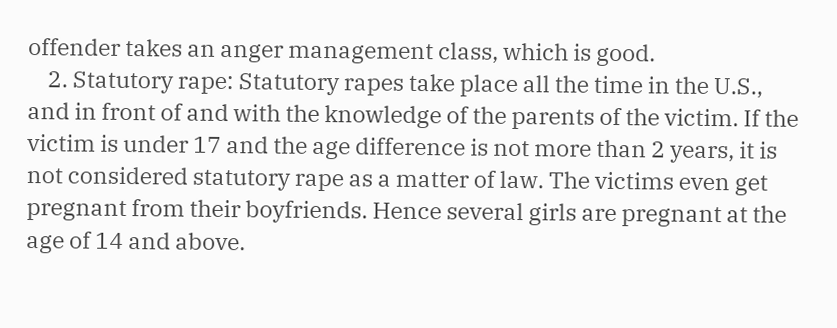offender takes an anger management class, which is good.
    2. Statutory rape: Statutory rapes take place all the time in the U.S., and in front of and with the knowledge of the parents of the victim. If the victim is under 17 and the age difference is not more than 2 years, it is not considered statutory rape as a matter of law. The victims even get pregnant from their boyfriends. Hence several girls are pregnant at the age of 14 and above.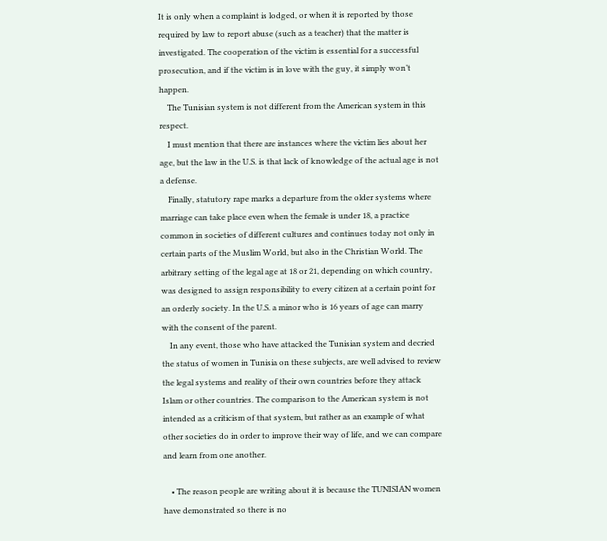It is only when a complaint is lodged, or when it is reported by those required by law to report abuse (such as a teacher) that the matter is investigated. The cooperation of the victim is essential for a successful prosecution, and if the victim is in love with the guy, it simply won’t happen.
    The Tunisian system is not different from the American system in this respect.
    I must mention that there are instances where the victim lies about her age, but the law in the U.S. is that lack of knowledge of the actual age is not a defense.
    Finally, statutory rape marks a departure from the older systems where marriage can take place even when the female is under 18, a practice common in societies of different cultures and continues today not only in certain parts of the Muslim World, but also in the Christian World. The arbitrary setting of the legal age at 18 or 21, depending on which country, was designed to assign responsibility to every citizen at a certain point for an orderly society. In the U.S. a minor who is 16 years of age can marry with the consent of the parent.
    In any event, those who have attacked the Tunisian system and decried the status of women in Tunisia on these subjects, are well advised to review the legal systems and reality of their own countries before they attack Islam or other countries. The comparison to the American system is not intended as a criticism of that system, but rather as an example of what other societies do in order to improve their way of life, and we can compare and learn from one another.

    • The reason people are writing about it is because the TUNISIAN women have demonstrated so there is no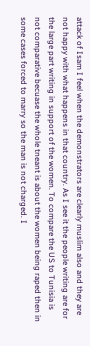attack of Isam I feel when the demonstrators are clearly muslim also and they are not happy with what happens in that country. As I see it the people writing are for the large part writing in support of the women. To compare the US to Tunisia is not comparative becuase the whole tneant is about the women being raped then in some cases forced to marry so the man is not charged. I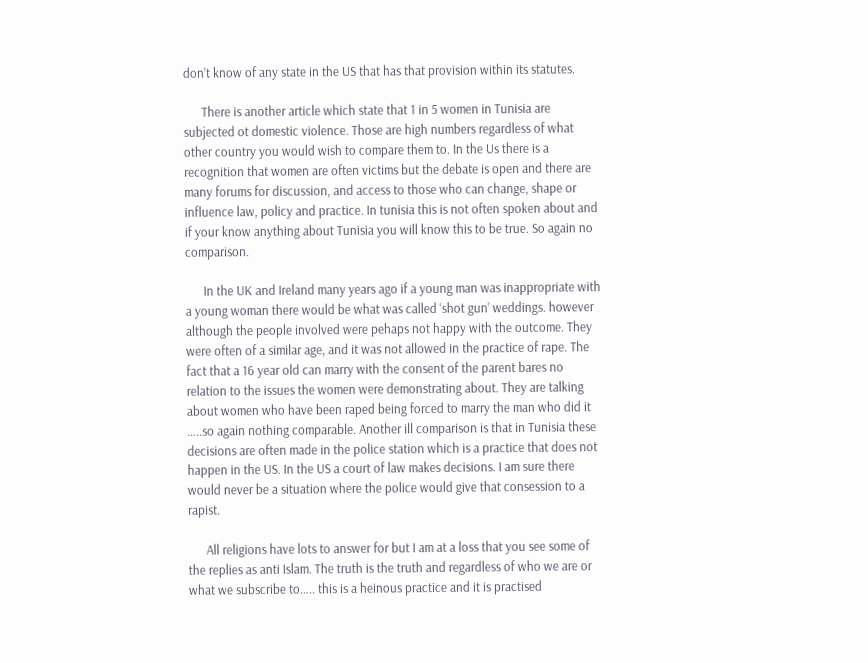don’t know of any state in the US that has that provision within its statutes.

      There is another article which state that 1 in 5 women in Tunisia are subjected ot domestic violence. Those are high numbers regardless of what other country you would wish to compare them to. In the Us there is a recognition that women are often victims but the debate is open and there are many forums for discussion, and access to those who can change, shape or influence law, policy and practice. In tunisia this is not often spoken about and if your know anything about Tunisia you will know this to be true. So again no comparison.

      In the UK and Ireland many years ago if a young man was inappropriate with a young woman there would be what was called ‘shot gun’ weddings. however although the people involved were pehaps not happy with the outcome. They were often of a similar age, and it was not allowed in the practice of rape. The fact that a 16 year old can marry with the consent of the parent bares no relation to the issues the women were demonstrating about. They are talking about women who have been raped being forced to marry the man who did it …..so again nothing comparable. Another ill comparison is that in Tunisia these decisions are often made in the police station which is a practice that does not happen in the US. In the US a court of law makes decisions. I am sure there would never be a situation where the police would give that consession to a rapist.

      All religions have lots to answer for but I am at a loss that you see some of the replies as anti Islam. The truth is the truth and regardless of who we are or what we subscribe to….. this is a heinous practice and it is practised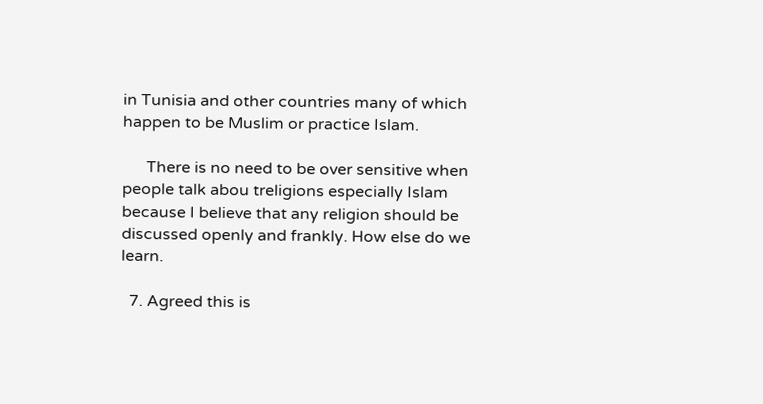in Tunisia and other countries many of which happen to be Muslim or practice Islam.

      There is no need to be over sensitive when people talk abou treligions especially Islam because I believe that any religion should be discussed openly and frankly. How else do we learn.

  7. Agreed this is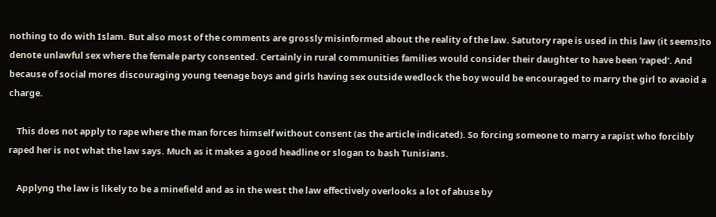nothing to do with Islam. But also most of the comments are grossly misinformed about the reality of the law. Satutory rape is used in this law (it seems)to denote unlawful sex where the female party consented. Certainly in rural communities families would consider their daughter to have been ‘raped’. And because of social mores discouraging young teenage boys and girls having sex outside wedlock the boy would be encouraged to marry the girl to avaoid a charge.

    This does not apply to rape where the man forces himself without consent (as the article indicated). So forcing someone to marry a rapist who forcibly raped her is not what the law says. Much as it makes a good headline or slogan to bash Tunisians.

    Applyng the law is likely to be a minefield and as in the west the law effectively overlooks a lot of abuse by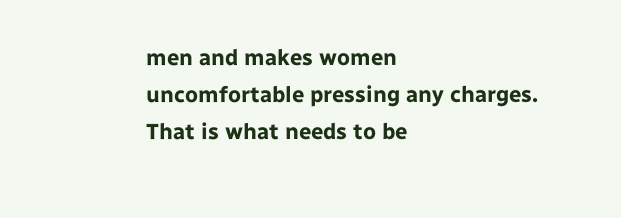men and makes women uncomfortable pressing any charges. That is what needs to be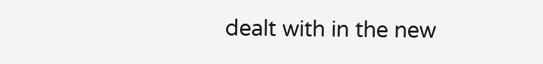dealt with in the new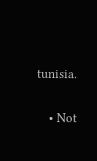tunisia.

    • Not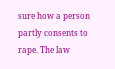sure how a person partly consents to rape. The law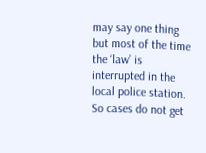may say one thing but most of the time the ‘law’ is interrupted in the local police station. So cases do not get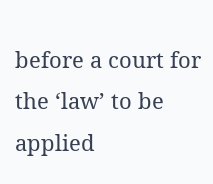before a court for the ‘law’ to be applied